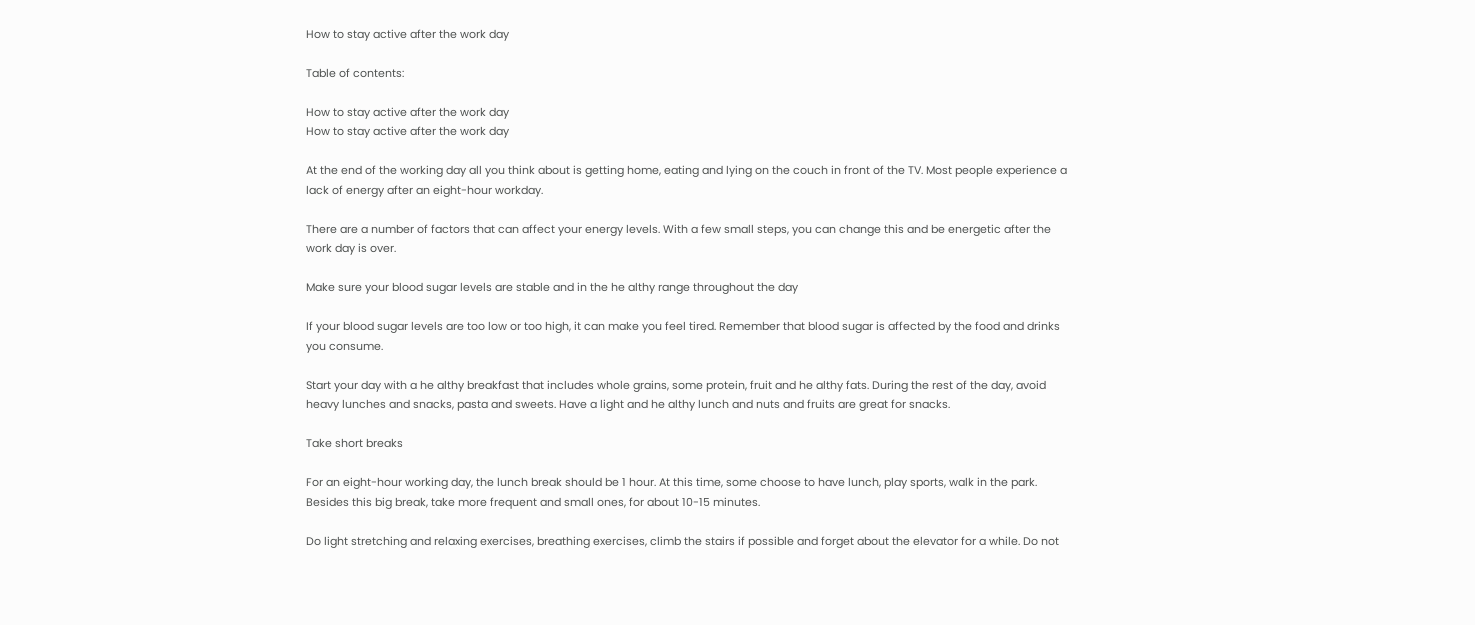How to stay active after the work day

Table of contents:

How to stay active after the work day
How to stay active after the work day

At the end of the working day all you think about is getting home, eating and lying on the couch in front of the TV. Most people experience a lack of energy after an eight-hour workday.

There are a number of factors that can affect your energy levels. With a few small steps, you can change this and be energetic after the work day is over.

Make sure your blood sugar levels are stable and in the he althy range throughout the day

If your blood sugar levels are too low or too high, it can make you feel tired. Remember that blood sugar is affected by the food and drinks you consume.

Start your day with a he althy breakfast that includes whole grains, some protein, fruit and he althy fats. During the rest of the day, avoid heavy lunches and snacks, pasta and sweets. Have a light and he althy lunch and nuts and fruits are great for snacks.

Take short breaks

For an eight-hour working day, the lunch break should be 1 hour. At this time, some choose to have lunch, play sports, walk in the park. Besides this big break, take more frequent and small ones, for about 10-15 minutes.

Do light stretching and relaxing exercises, breathing exercises, climb the stairs if possible and forget about the elevator for a while. Do not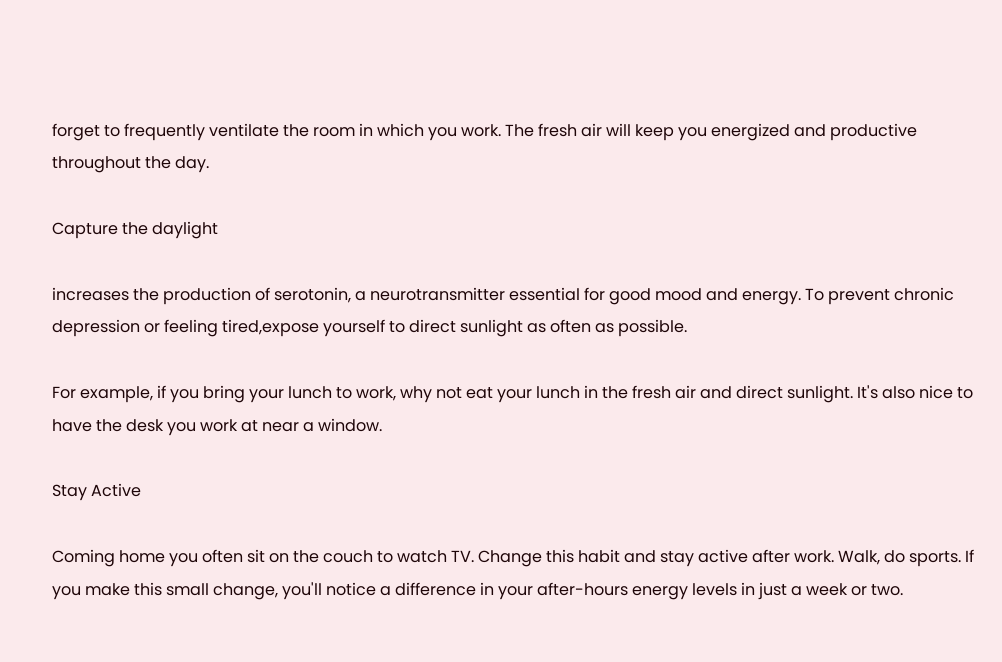forget to frequently ventilate the room in which you work. The fresh air will keep you energized and productive throughout the day.

Capture the daylight

increases the production of serotonin, a neurotransmitter essential for good mood and energy. To prevent chronic depression or feeling tired,expose yourself to direct sunlight as often as possible.

For example, if you bring your lunch to work, why not eat your lunch in the fresh air and direct sunlight. It's also nice to have the desk you work at near a window.

Stay Active

Coming home you often sit on the couch to watch TV. Change this habit and stay active after work. Walk, do sports. If you make this small change, you'll notice a difference in your after-hours energy levels in just a week or two.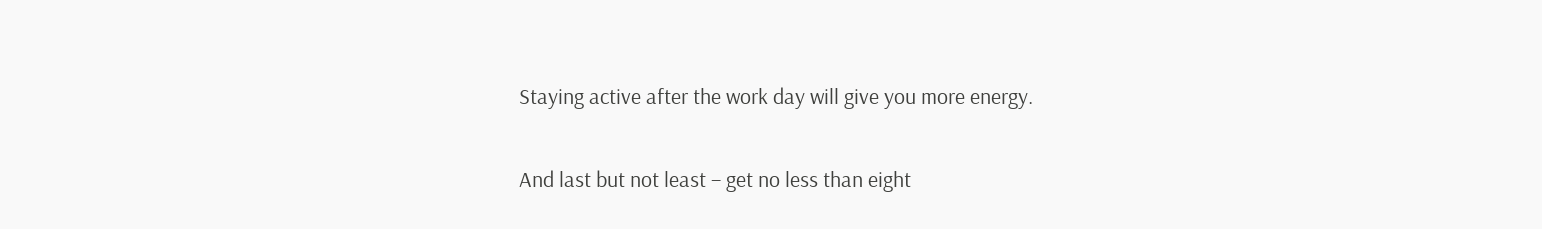Staying active after the work day will give you more energy.

And last but not least – get no less than eight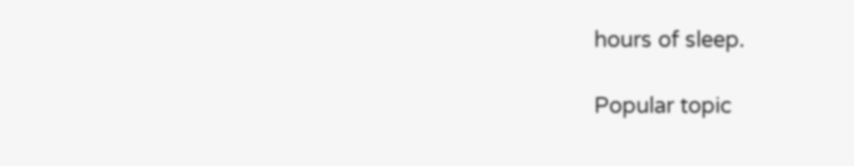hours of sleep.

Popular topic